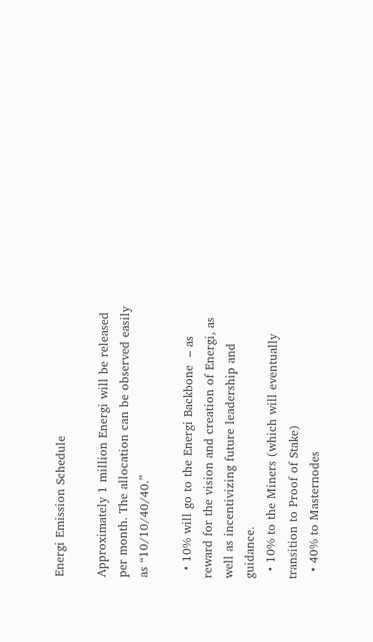Energi Emission Schedule

Approximately 1 million Energi will be released per month. The allocation can be observed easily as “10/10/40/40.”

  • 10% will go to the Energi Backbone  – as reward for the vision and creation of Energi, as well as incentivizing future leadership and guidance.
  • 10% to the Miners (which will eventually transition to Proof of Stake)
  • 40% to Masternodes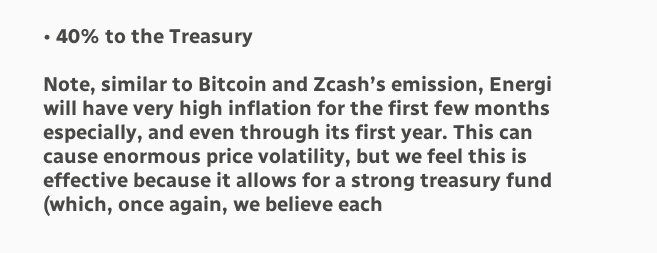• 40% to the Treasury

Note, similar to Bitcoin and Zcash’s emission, Energi will have very high inflation for the first few months especially, and even through its first year. This can cause enormous price volatility, but we feel this is effective because it allows for a strong treasury fund (which, once again, we believe each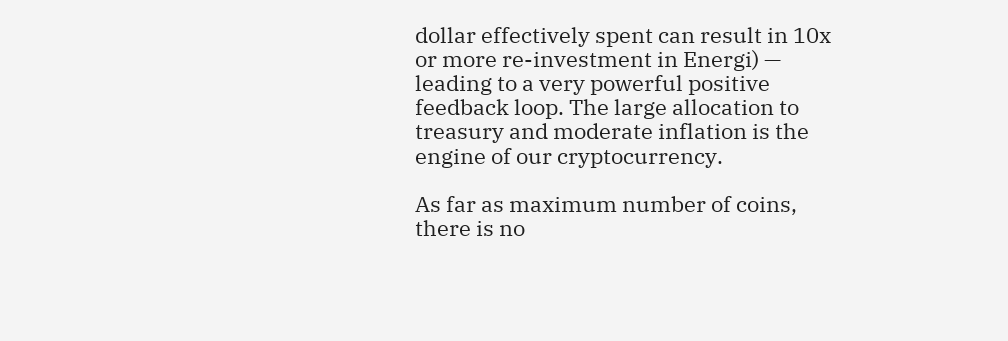dollar effectively spent can result in 10x or more re-investment in Energi) — leading to a very powerful positive feedback loop. The large allocation to treasury and moderate inflation is the engine of our cryptocurrency.

As far as maximum number of coins, there is no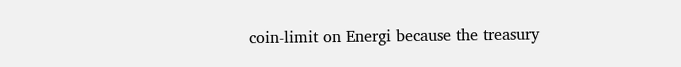coin-limit on Energi because the treasury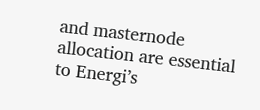and masternode allocation are essential to Energi’s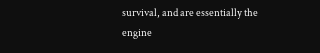survival, and are essentially the engine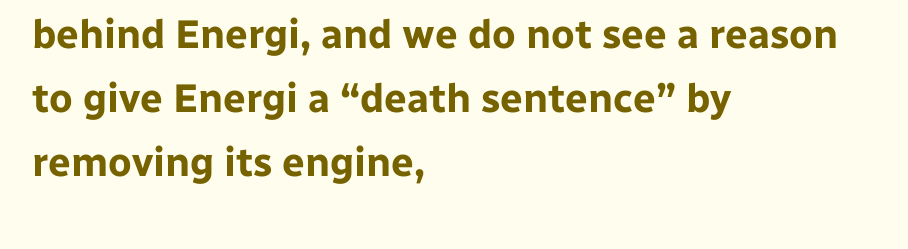behind Energi, and we do not see a reason to give Energi a “death sentence” by removing its engine,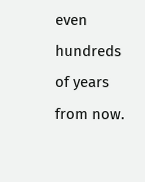even hundreds of years from now.